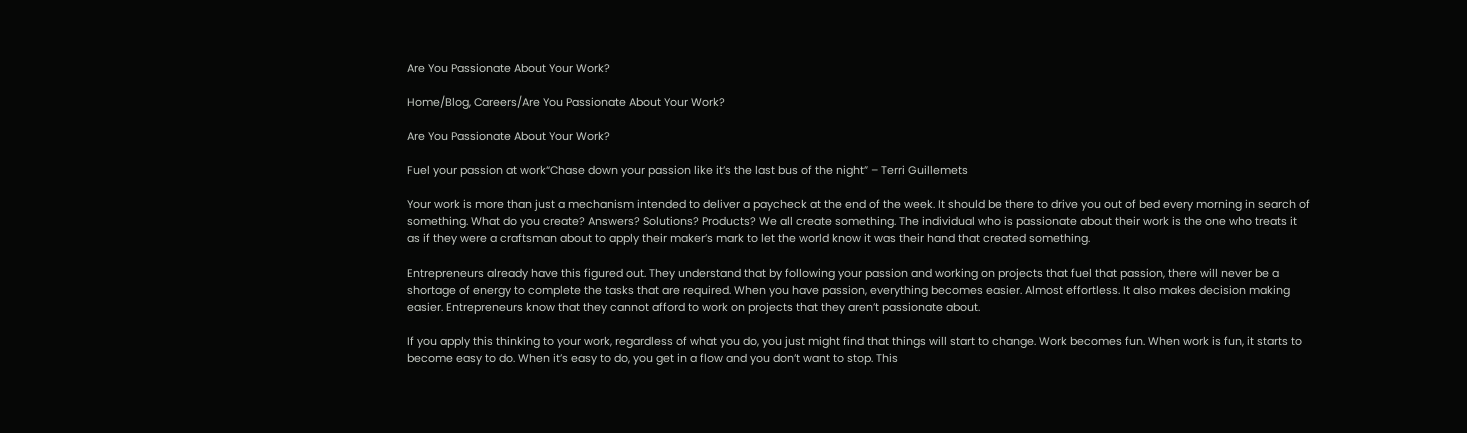Are You Passionate About Your Work?

Home/Blog, Careers/Are You Passionate About Your Work?

Are You Passionate About Your Work?

Fuel your passion at work“Chase down your passion like it’s the last bus of the night” – Terri Guillemets

Your work is more than just a mechanism intended to deliver a paycheck at the end of the week. It should be there to drive you out of bed every morning in search of something. What do you create? Answers? Solutions? Products? We all create something. The individual who is passionate about their work is the one who treats it as if they were a craftsman about to apply their maker’s mark to let the world know it was their hand that created something.

Entrepreneurs already have this figured out. They understand that by following your passion and working on projects that fuel that passion, there will never be a shortage of energy to complete the tasks that are required. When you have passion, everything becomes easier. Almost effortless. It also makes decision making easier. Entrepreneurs know that they cannot afford to work on projects that they aren’t passionate about.

If you apply this thinking to your work, regardless of what you do, you just might find that things will start to change. Work becomes fun. When work is fun, it starts to become easy to do. When it’s easy to do, you get in a flow and you don’t want to stop. This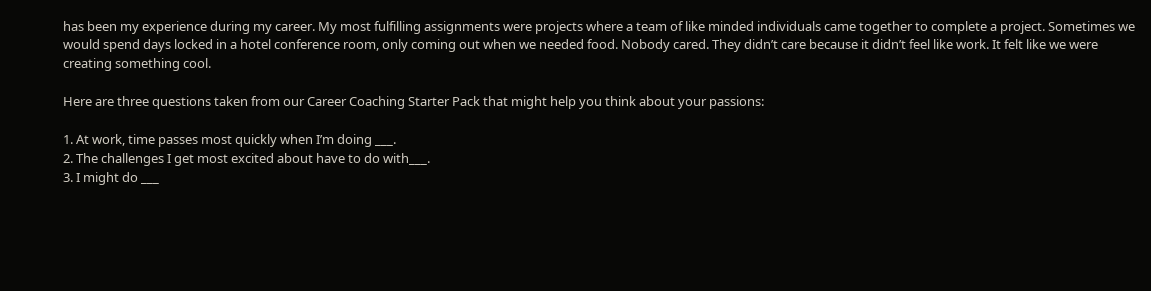has been my experience during my career. My most fulfilling assignments were projects where a team of like minded individuals came together to complete a project. Sometimes we would spend days locked in a hotel conference room, only coming out when we needed food. Nobody cared. They didn’t care because it didn’t feel like work. It felt like we were creating something cool.

Here are three questions taken from our Career Coaching Starter Pack that might help you think about your passions:

1. At work, time passes most quickly when I’m doing ___.
2. The challenges I get most excited about have to do with___.
3. I might do ___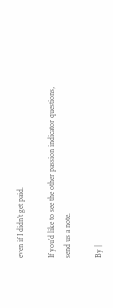even if I didn’t get paid.

If you’d like to see the other passion indicator questions, send us a note.

By |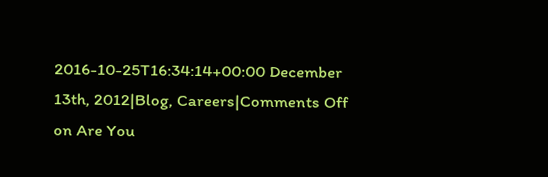2016-10-25T16:34:14+00:00 December 13th, 2012|Blog, Careers|Comments Off on Are You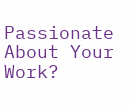Passionate About Your Work?